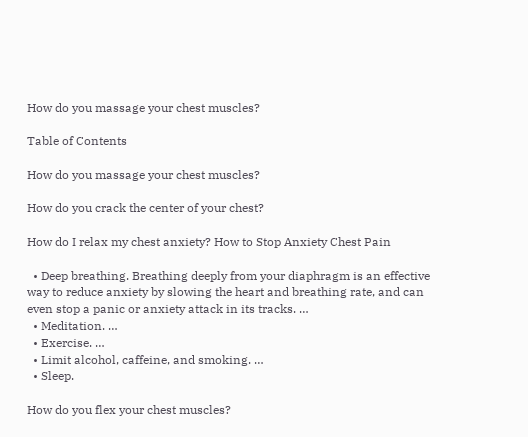How do you massage your chest muscles?

Table of Contents

How do you massage your chest muscles?

How do you crack the center of your chest?

How do I relax my chest anxiety? How to Stop Anxiety Chest Pain

  • Deep breathing. Breathing deeply from your diaphragm is an effective way to reduce anxiety by slowing the heart and breathing rate, and can even stop a panic or anxiety attack in its tracks. …
  • Meditation. …
  • Exercise. …
  • Limit alcohol, caffeine, and smoking. …
  • Sleep.

How do you flex your chest muscles?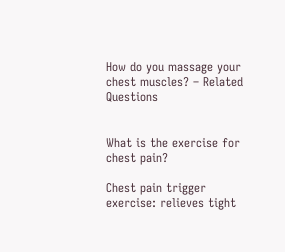How do you massage your chest muscles? – Related Questions


What is the exercise for chest pain?

Chest pain trigger exercise: relieves tight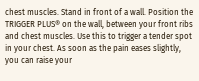chest muscles. Stand in front of a wall. Position the TRIGGER PLUS® on the wall, between your front ribs and chest muscles. Use this to trigger a tender spot in your chest. As soon as the pain eases slightly, you can raise your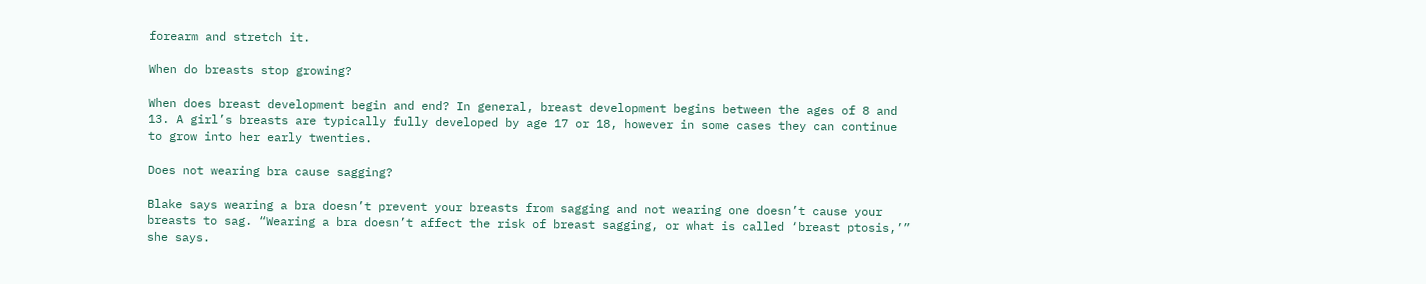forearm and stretch it.

When do breasts stop growing?

When does breast development begin and end? In general, breast development begins between the ages of 8 and 13. A girl’s breasts are typically fully developed by age 17 or 18, however in some cases they can continue to grow into her early twenties.

Does not wearing bra cause sagging?

Blake says wearing a bra doesn’t prevent your breasts from sagging and not wearing one doesn’t cause your breasts to sag. “Wearing a bra doesn’t affect the risk of breast sagging, or what is called ‘breast ptosis,’” she says.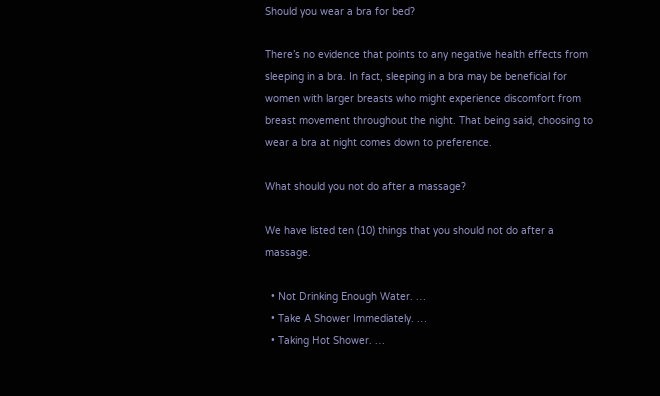Should you wear a bra for bed?

There’s no evidence that points to any negative health effects from sleeping in a bra. In fact, sleeping in a bra may be beneficial for women with larger breasts who might experience discomfort from breast movement throughout the night. That being said, choosing to wear a bra at night comes down to preference.

What should you not do after a massage?

We have listed ten (10) things that you should not do after a massage.

  • Not Drinking Enough Water. …
  • Take A Shower Immediately. …
  • Taking Hot Shower. …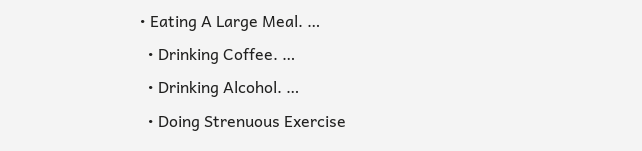• Eating A Large Meal. …
  • Drinking Coffee. …
  • Drinking Alcohol. …
  • Doing Strenuous Exercise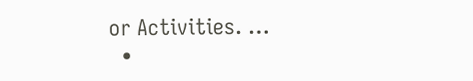or Activities. …
  •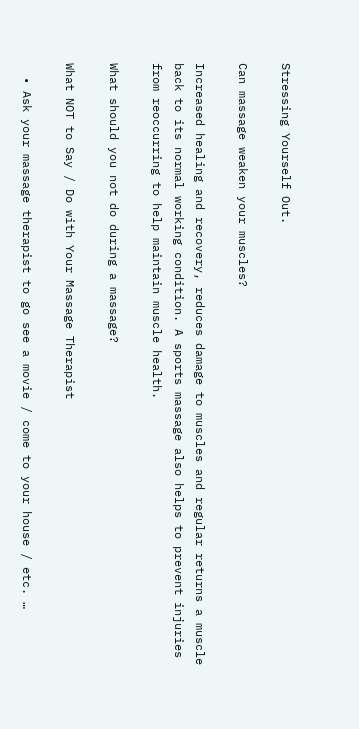Stressing Yourself Out.

Can massage weaken your muscles?

Increased healing and recovery, reduces damage to muscles and regular returns a muscle back to its normal working condition. A sports massage also helps to prevent injuries from reoccurring to help maintain muscle health.

What should you not do during a massage?

What NOT to Say / Do with Your Massage Therapist

  • Ask your massage therapist to go see a movie / come to your house / etc. …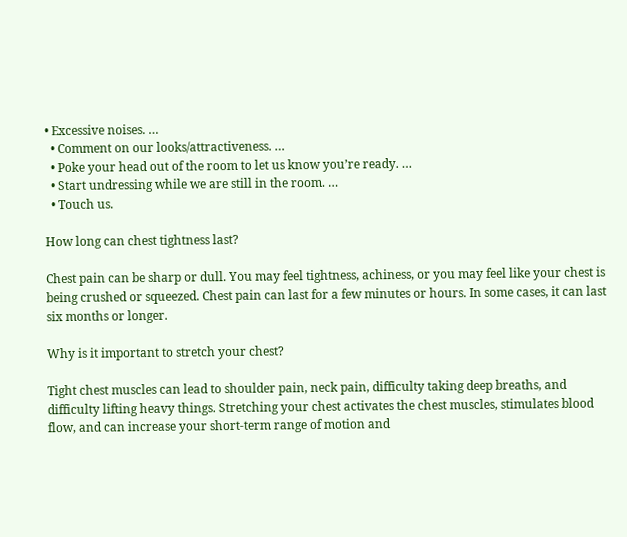• Excessive noises. …
  • Comment on our looks/attractiveness. …
  • Poke your head out of the room to let us know you’re ready. …
  • Start undressing while we are still in the room. …
  • Touch us.

How long can chest tightness last?

Chest pain can be sharp or dull. You may feel tightness, achiness, or you may feel like your chest is being crushed or squeezed. Chest pain can last for a few minutes or hours. In some cases, it can last six months or longer.

Why is it important to stretch your chest?

Tight chest muscles can lead to shoulder pain, neck pain, difficulty taking deep breaths, and difficulty lifting heavy things. Stretching your chest activates the chest muscles, stimulates blood flow, and can increase your short-term range of motion and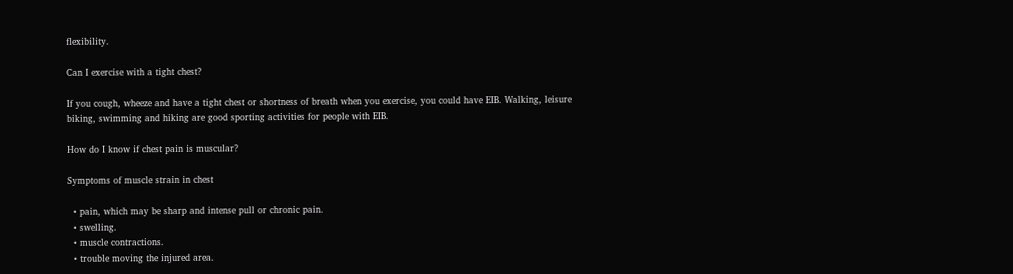flexibility.

Can I exercise with a tight chest?

If you cough, wheeze and have a tight chest or shortness of breath when you exercise, you could have EIB. Walking, leisure biking, swimming and hiking are good sporting activities for people with EIB.

How do I know if chest pain is muscular?

Symptoms of muscle strain in chest

  • pain, which may be sharp and intense pull or chronic pain.
  • swelling.
  • muscle contractions.
  • trouble moving the injured area.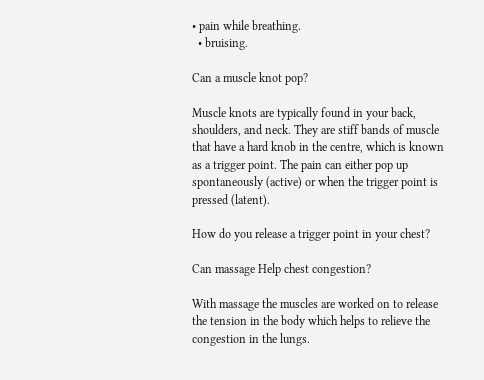• pain while breathing.
  • bruising.

Can a muscle knot pop?

Muscle knots are typically found in your back, shoulders, and neck. They are stiff bands of muscle that have a hard knob in the centre, which is known as a trigger point. The pain can either pop up spontaneously (active) or when the trigger point is pressed (latent).

How do you release a trigger point in your chest?

Can massage Help chest congestion?

With massage the muscles are worked on to release the tension in the body which helps to relieve the congestion in the lungs.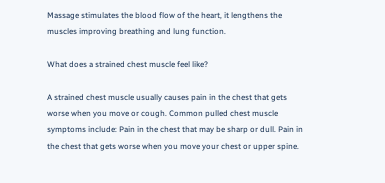Massage stimulates the blood flow of the heart, it lengthens the muscles improving breathing and lung function.

What does a strained chest muscle feel like?

A strained chest muscle usually causes pain in the chest that gets worse when you move or cough. Common pulled chest muscle symptoms include: Pain in the chest that may be sharp or dull. Pain in the chest that gets worse when you move your chest or upper spine.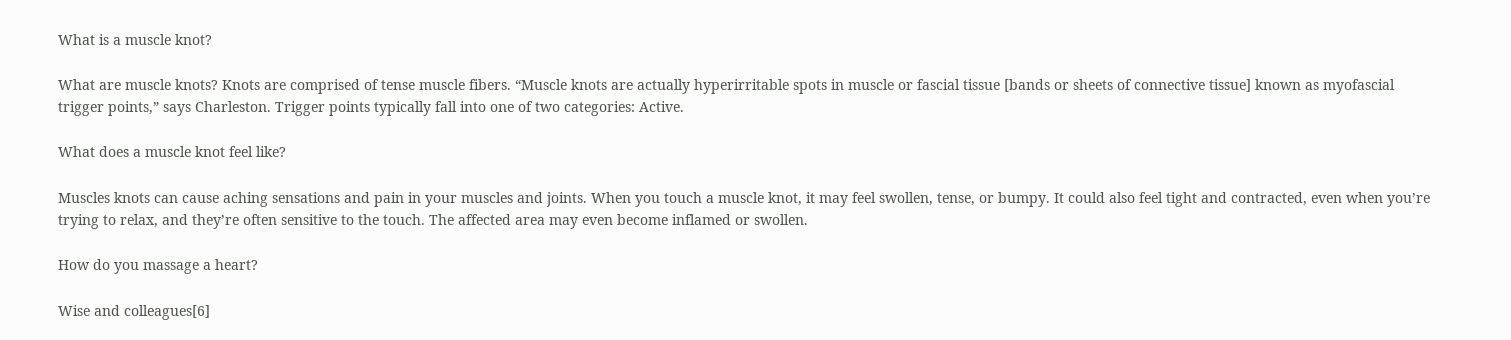What is a muscle knot?

What are muscle knots? Knots are comprised of tense muscle fibers. “Muscle knots are actually hyperirritable spots in muscle or fascial tissue [bands or sheets of connective tissue] known as myofascial trigger points,” says Charleston. Trigger points typically fall into one of two categories: Active.

What does a muscle knot feel like?

Muscles knots can cause aching sensations and pain in your muscles and joints. When you touch a muscle knot, it may feel swollen, tense, or bumpy. It could also feel tight and contracted, even when you’re trying to relax, and they’re often sensitive to the touch. The affected area may even become inflamed or swollen.

How do you massage a heart?

Wise and colleagues[6]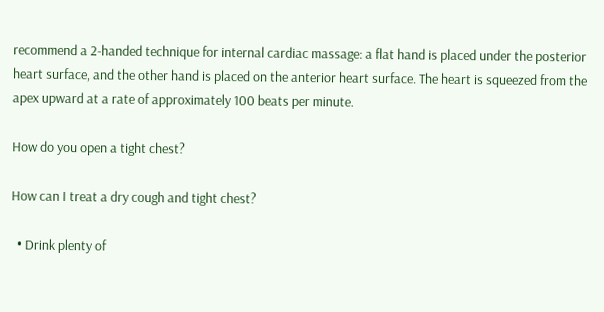recommend a 2-handed technique for internal cardiac massage: a flat hand is placed under the posterior heart surface, and the other hand is placed on the anterior heart surface. The heart is squeezed from the apex upward at a rate of approximately 100 beats per minute.

How do you open a tight chest?

How can I treat a dry cough and tight chest?

  • Drink plenty of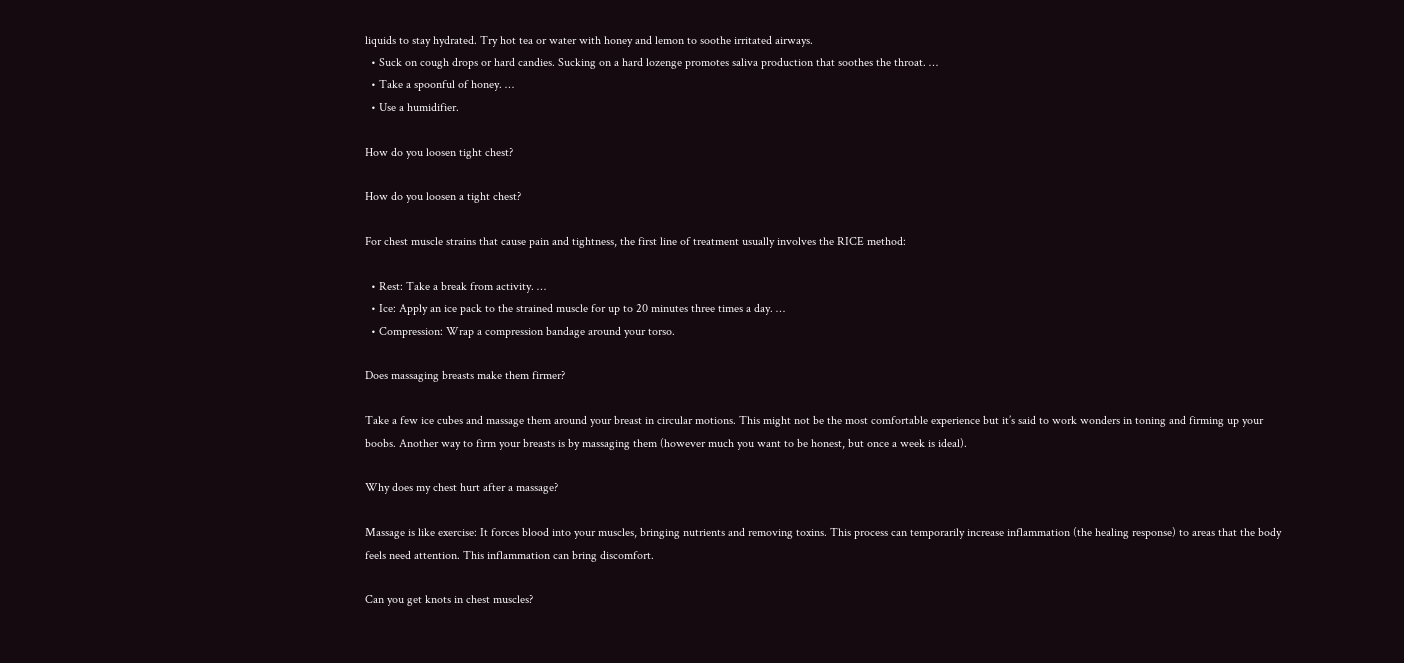liquids to stay hydrated. Try hot tea or water with honey and lemon to soothe irritated airways.
  • Suck on cough drops or hard candies. Sucking on a hard lozenge promotes saliva production that soothes the throat. …
  • Take a spoonful of honey. …
  • Use a humidifier.

How do you loosen tight chest?

How do you loosen a tight chest?

For chest muscle strains that cause pain and tightness, the first line of treatment usually involves the RICE method:

  • Rest: Take a break from activity. …
  • Ice: Apply an ice pack to the strained muscle for up to 20 minutes three times a day. …
  • Compression: Wrap a compression bandage around your torso.

Does massaging breasts make them firmer?

Take a few ice cubes and massage them around your breast in circular motions. This might not be the most comfortable experience but it’s said to work wonders in toning and firming up your boobs. Another way to firm your breasts is by massaging them (however much you want to be honest, but once a week is ideal).

Why does my chest hurt after a massage?

Massage is like exercise: It forces blood into your muscles, bringing nutrients and removing toxins. This process can temporarily increase inflammation (the healing response) to areas that the body feels need attention. This inflammation can bring discomfort.

Can you get knots in chest muscles?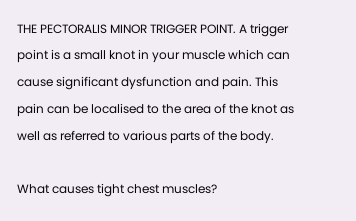THE PECTORALIS MINOR TRIGGER POINT. A trigger point is a small knot in your muscle which can cause significant dysfunction and pain. This pain can be localised to the area of the knot as well as referred to various parts of the body.

What causes tight chest muscles?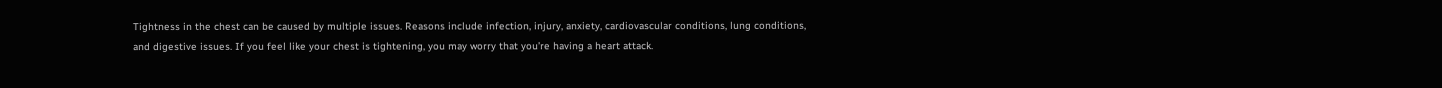Tightness in the chest can be caused by multiple issues. Reasons include infection, injury, anxiety, cardiovascular conditions, lung conditions, and digestive issues. If you feel like your chest is tightening, you may worry that you’re having a heart attack.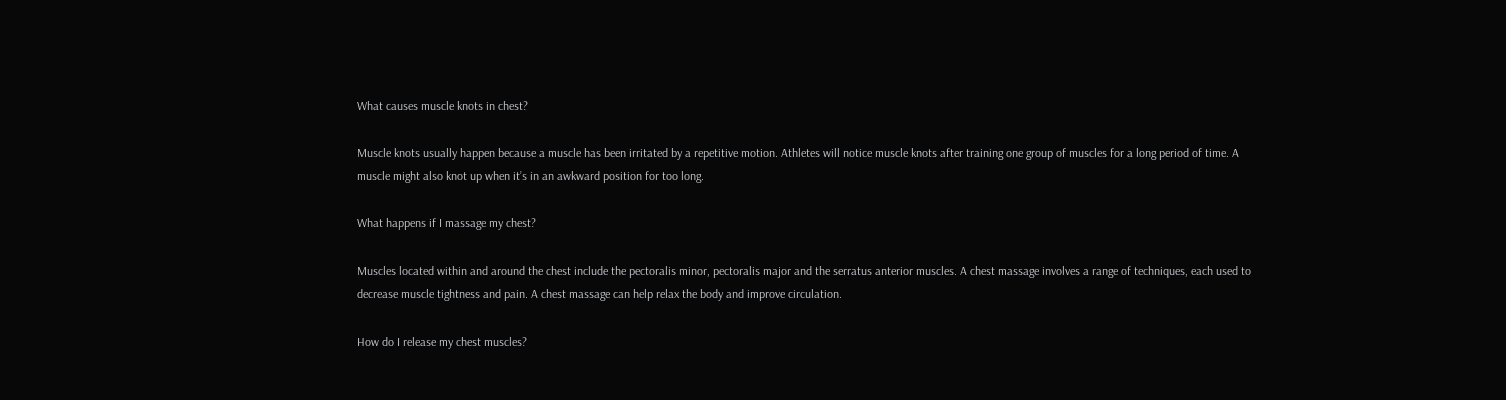What causes muscle knots in chest?

Muscle knots usually happen because a muscle has been irritated by a repetitive motion. Athletes will notice muscle knots after training one group of muscles for a long period of time. A muscle might also knot up when it’s in an awkward position for too long.

What happens if I massage my chest?

Muscles located within and around the chest include the pectoralis minor, pectoralis major and the serratus anterior muscles. A chest massage involves a range of techniques, each used to decrease muscle tightness and pain. A chest massage can help relax the body and improve circulation.

How do I release my chest muscles?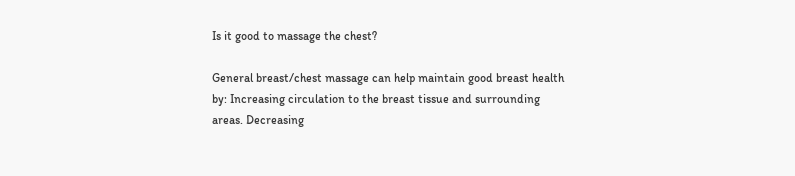Is it good to massage the chest?

General breast/chest massage can help maintain good breast health by: Increasing circulation to the breast tissue and surrounding areas. Decreasing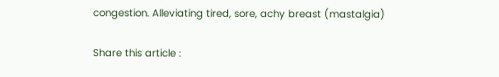congestion. Alleviating tired, sore, achy breast (mastalgia)

Share this article :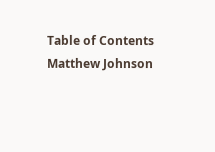Table of Contents
Matthew Johnson